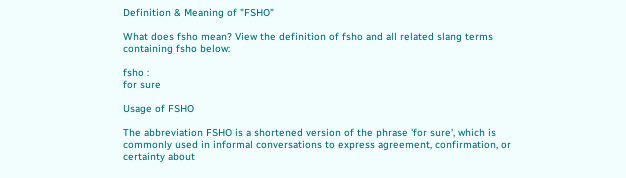Definition & Meaning of "FSHO"

What does fsho mean? View the definition of fsho and all related slang terms containing fsho below:

fsho :
for sure

Usage of FSHO

The abbreviation FSHO is a shortened version of the phrase 'for sure', which is commonly used in informal conversations to express agreement, confirmation, or certainty about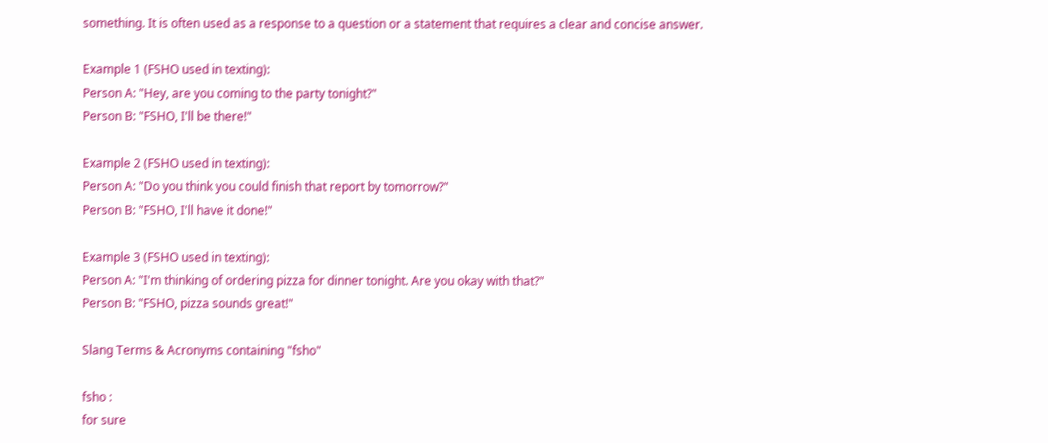something. It is often used as a response to a question or a statement that requires a clear and concise answer.

Example 1 (FSHO used in texting):
Person A: "Hey, are you coming to the party tonight?"
Person B: "FSHO, I'll be there!"

Example 2 (FSHO used in texting):
Person A: "Do you think you could finish that report by tomorrow?"
Person B: "FSHO, I'll have it done!"

Example 3 (FSHO used in texting):
Person A: "I'm thinking of ordering pizza for dinner tonight. Are you okay with that?"
Person B: "FSHO, pizza sounds great!"

Slang Terms & Acronyms containing "fsho"

fsho :
for sure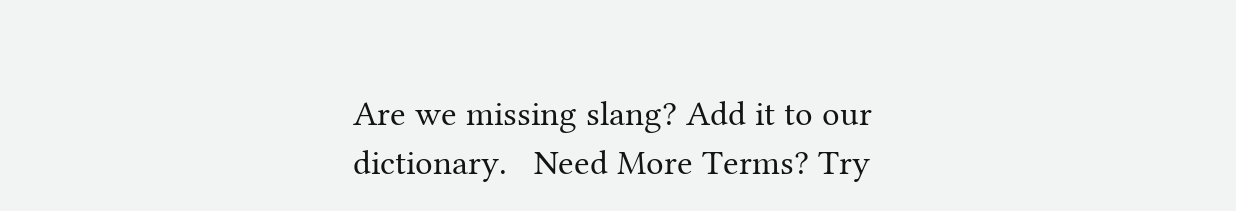Are we missing slang? Add it to our dictionary.   Need More Terms? Try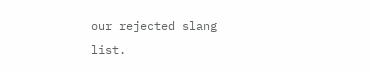our rejected slang list.